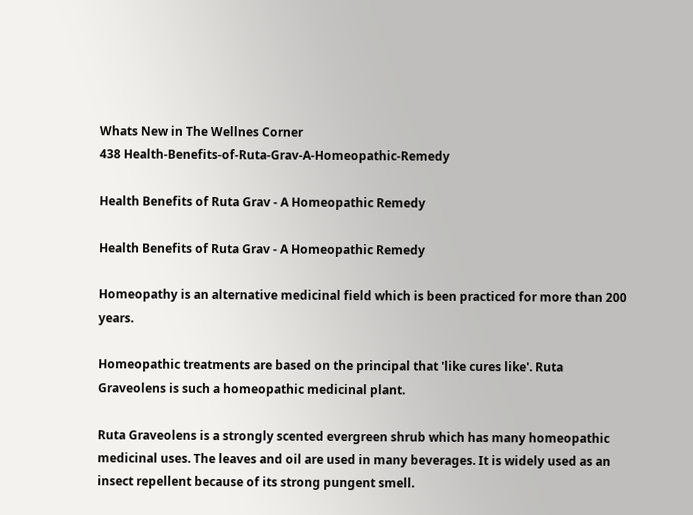Whats New in The Wellnes Corner
438 Health-Benefits-of-Ruta-Grav-A-Homeopathic-Remedy

Health Benefits of Ruta Grav - A Homeopathic Remedy

Health Benefits of Ruta Grav - A Homeopathic Remedy

Homeopathy is an alternative medicinal field which is been practiced for more than 200 years.

Homeopathic treatments are based on the principal that 'like cures like'. Ruta Graveolens is such a homeopathic medicinal plant.

Ruta Graveolens is a strongly scented evergreen shrub which has many homeopathic medicinal uses. The leaves and oil are used in many beverages. It is widely used as an insect repellent because of its strong pungent smell.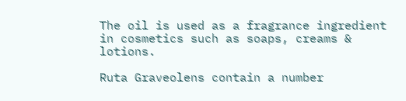The oil is used as a fragrance ingredient in cosmetics such as soaps, creams & lotions.

Ruta Graveolens contain a number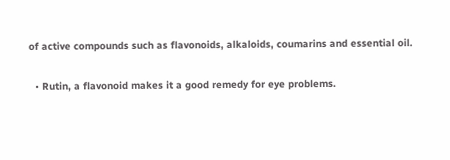of active compounds such as flavonoids, alkaloids, coumarins and essential oil.

  • Rutin, a flavonoid makes it a good remedy for eye problems.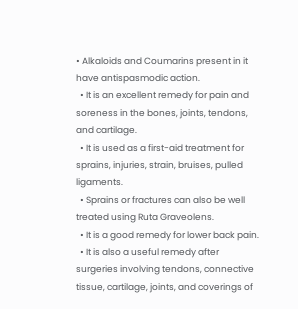• Alkaloids and Coumarins present in it have antispasmodic action.
  • It is an excellent remedy for pain and soreness in the bones, joints, tendons, and cartilage.
  • It is used as a first-aid treatment for sprains, injuries, strain, bruises, pulled ligaments.
  • Sprains or fractures can also be well treated using Ruta Graveolens.
  • It is a good remedy for lower back pain.
  • It is also a useful remedy after surgeries involving tendons, connective tissue, cartilage, joints, and coverings of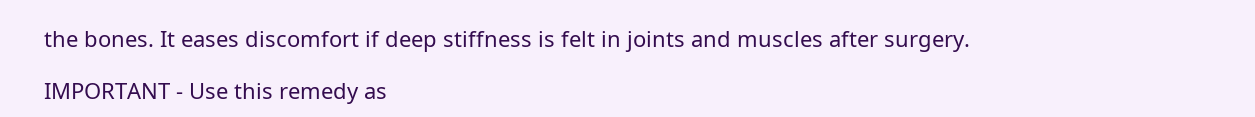the bones. It eases discomfort if deep stiffness is felt in joints and muscles after surgery.

IMPORTANT - Use this remedy as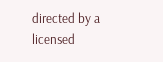directed by a licensed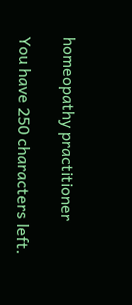homeopathy practitioner

You have 250 characters left.